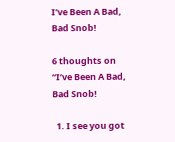I’ve Been A Bad, Bad Snob!

6 thoughts on “I’ve Been A Bad, Bad Snob!

  1. I see you got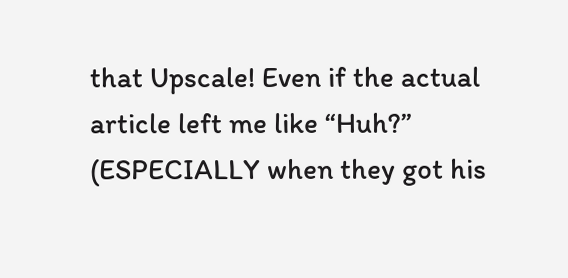that Upscale! Even if the actual article left me like “Huh?” (ESPECIALLY when they got his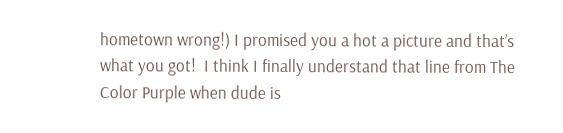hometown wrong!) I promised you a hot a picture and that’s what you got!  I think I finally understand that line from The Color Purple when dude is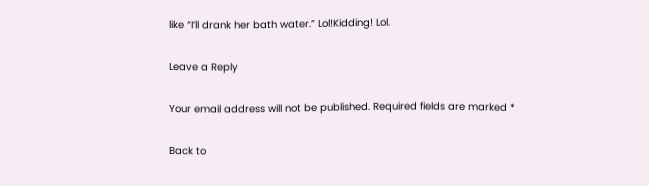like “I’ll drank her bath water.” Lol!Kidding! Lol.

Leave a Reply

Your email address will not be published. Required fields are marked *

Back to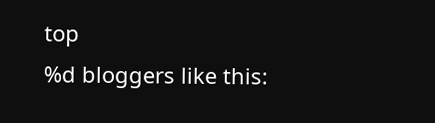top
%d bloggers like this: